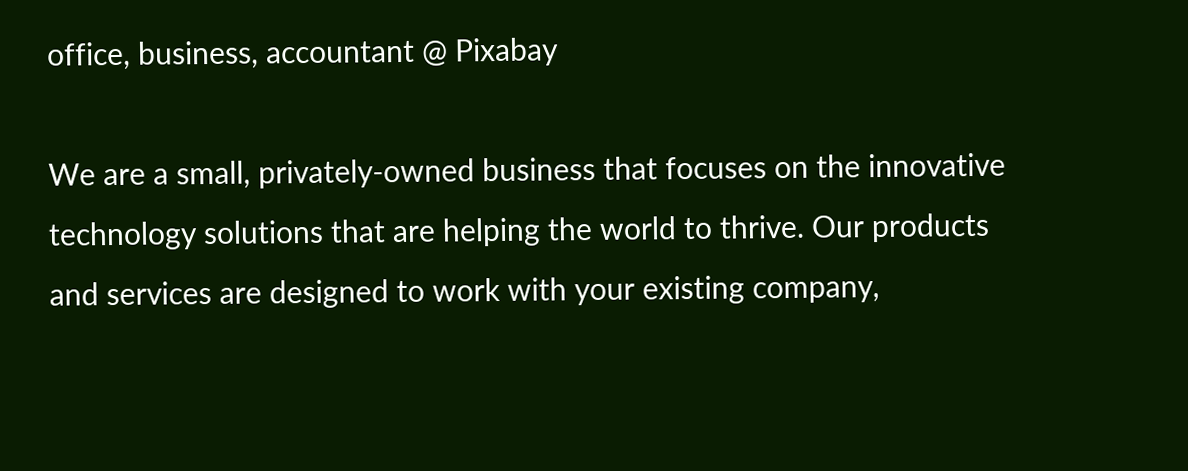office, business, accountant @ Pixabay

We are a small, privately-owned business that focuses on the innovative technology solutions that are helping the world to thrive. Our products and services are designed to work with your existing company,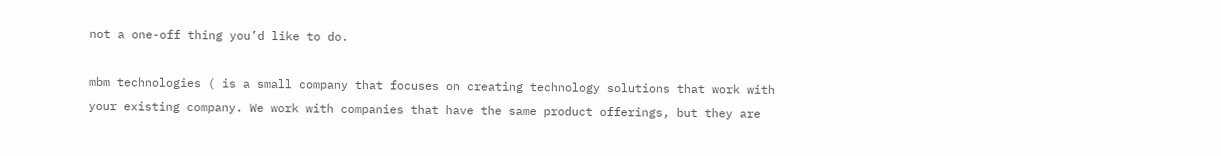not a one-off thing you’d like to do.

mbm technologies ( is a small company that focuses on creating technology solutions that work with your existing company. We work with companies that have the same product offerings, but they are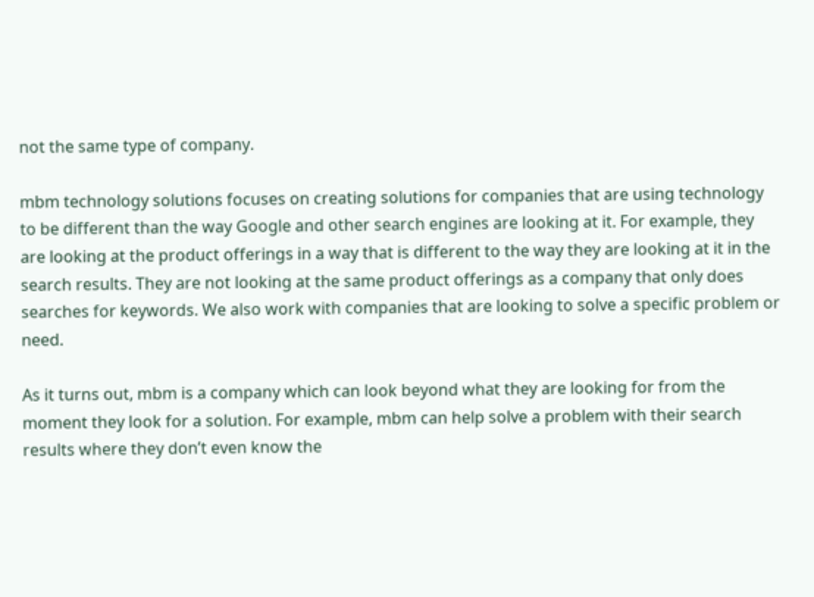not the same type of company.

mbm technology solutions focuses on creating solutions for companies that are using technology to be different than the way Google and other search engines are looking at it. For example, they are looking at the product offerings in a way that is different to the way they are looking at it in the search results. They are not looking at the same product offerings as a company that only does searches for keywords. We also work with companies that are looking to solve a specific problem or need.

As it turns out, mbm is a company which can look beyond what they are looking for from the moment they look for a solution. For example, mbm can help solve a problem with their search results where they don’t even know the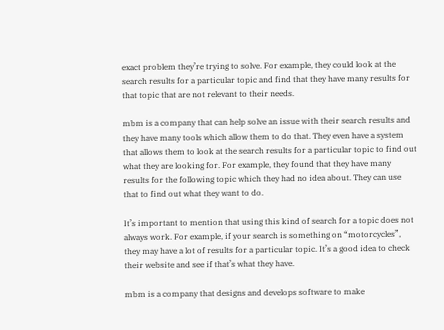exact problem they’re trying to solve. For example, they could look at the search results for a particular topic and find that they have many results for that topic that are not relevant to their needs.

mbm is a company that can help solve an issue with their search results and they have many tools which allow them to do that. They even have a system that allows them to look at the search results for a particular topic to find out what they are looking for. For example, they found that they have many results for the following topic which they had no idea about. They can use that to find out what they want to do.

It’s important to mention that using this kind of search for a topic does not always work. For example, if your search is something on “motorcycles”, they may have a lot of results for a particular topic. It’s a good idea to check their website and see if that’s what they have.

mbm is a company that designs and develops software to make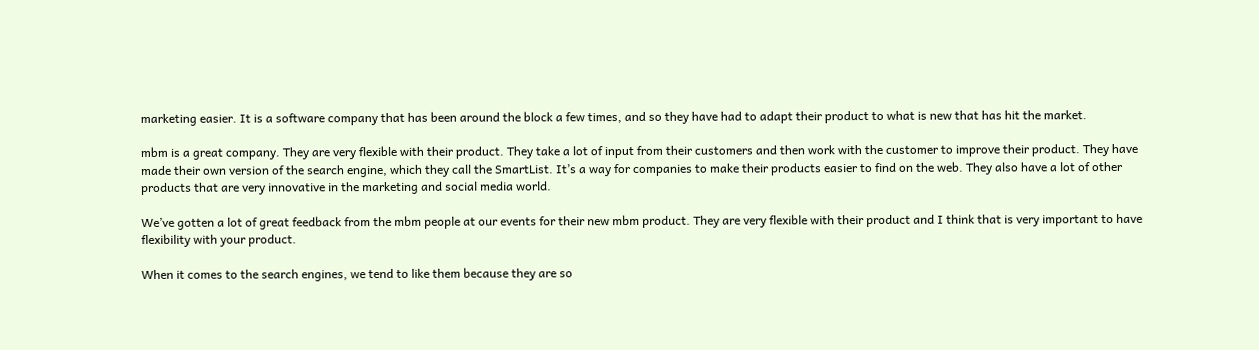marketing easier. It is a software company that has been around the block a few times, and so they have had to adapt their product to what is new that has hit the market.

mbm is a great company. They are very flexible with their product. They take a lot of input from their customers and then work with the customer to improve their product. They have made their own version of the search engine, which they call the SmartList. It’s a way for companies to make their products easier to find on the web. They also have a lot of other products that are very innovative in the marketing and social media world.

We’ve gotten a lot of great feedback from the mbm people at our events for their new mbm product. They are very flexible with their product and I think that is very important to have flexibility with your product.

When it comes to the search engines, we tend to like them because they are so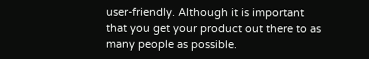user-friendly. Although it is important that you get your product out there to as many people as possible.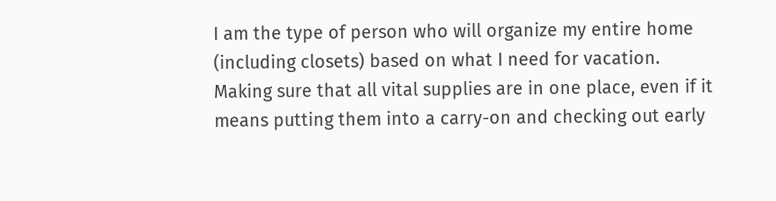I am the type of person who will organize my entire home (including closets) based on what I need for vacation. Making sure that all vital supplies are in one place, even if it means putting them into a carry-on and checking out early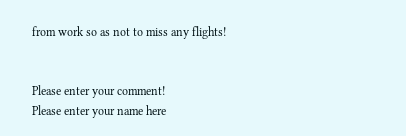from work so as not to miss any flights!


Please enter your comment!
Please enter your name here